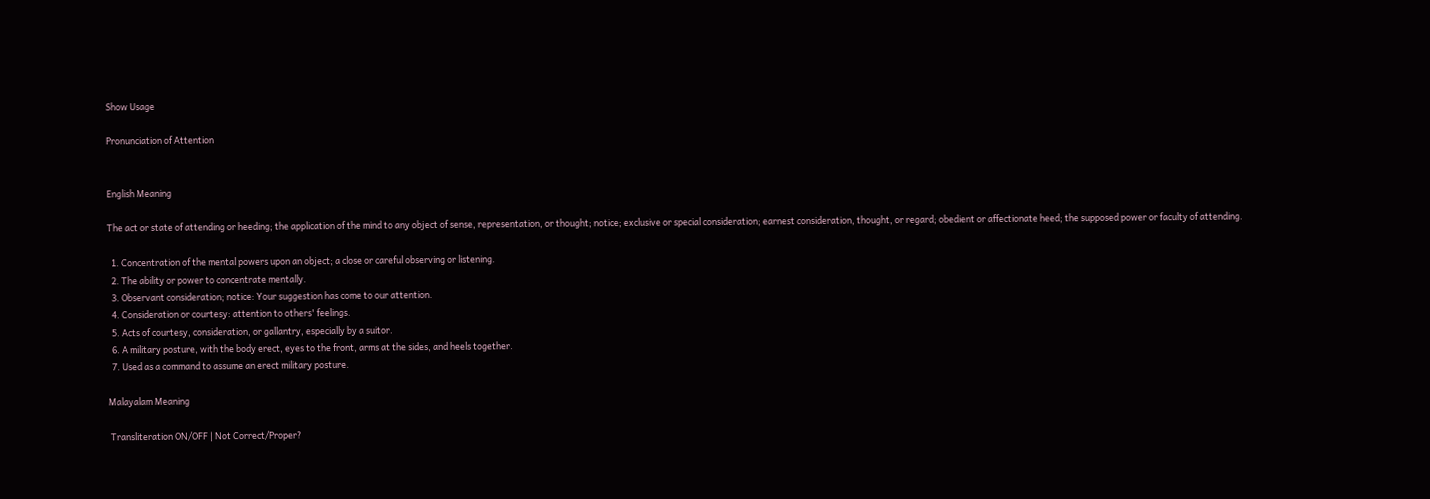Show Usage

Pronunciation of Attention


English Meaning

The act or state of attending or heeding; the application of the mind to any object of sense, representation, or thought; notice; exclusive or special consideration; earnest consideration, thought, or regard; obedient or affectionate heed; the supposed power or faculty of attending.

  1. Concentration of the mental powers upon an object; a close or careful observing or listening.
  2. The ability or power to concentrate mentally.
  3. Observant consideration; notice: Your suggestion has come to our attention.
  4. Consideration or courtesy: attention to others' feelings.
  5. Acts of courtesy, consideration, or gallantry, especially by a suitor.
  6. A military posture, with the body erect, eyes to the front, arms at the sides, and heels together.
  7. Used as a command to assume an erect military posture.

Malayalam Meaning

 Transliteration ON/OFF | Not Correct/Proper?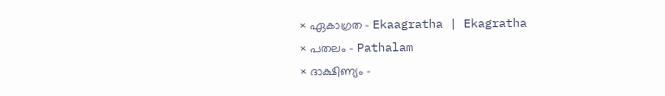× ഏകാഗ്രത - Ekaagratha | Ekagratha
× പതലം - Pathalam
× ദാക്ഷിണ്യം -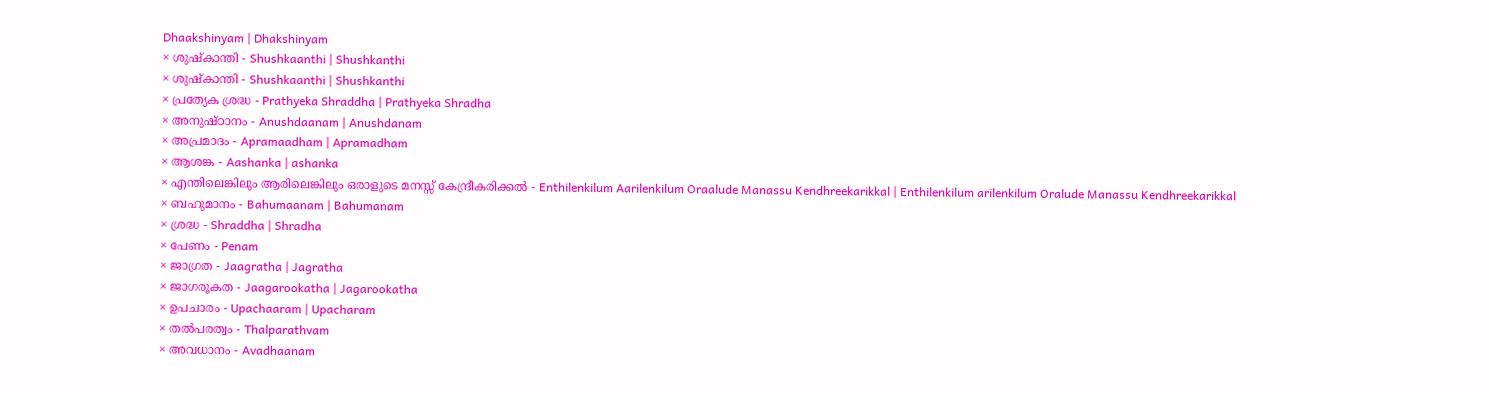Dhaakshinyam | Dhakshinyam
× ശുഷ്കാന്തി - Shushkaanthi | Shushkanthi
× ശുഷ്‌കാന്തി - Shushkaanthi | Shushkanthi
× പ്രത്യേക ശ്രദ്ധ - Prathyeka Shraddha | Prathyeka Shradha
× അനുഷ്‌ഠാനം - Anushdaanam | Anushdanam
× അപ്രമാദം - Apramaadham | Apramadham
× ആശങ്ക - Aashanka | ashanka
× എന്തിലെങ്കിലും ആരിലെങ്കിലും ഒരാളുടെ മനസ്സ് കേന്ദ്രീകരിക്കല്‍ - Enthilenkilum Aarilenkilum Oraalude Manassu Kendhreekarikkal | Enthilenkilum arilenkilum Oralude Manassu Kendhreekarikkal
× ബഹുമാനം - Bahumaanam | Bahumanam
× ശ്രദ്ധ - Shraddha | Shradha
× പേണം - Penam
× ജാഗ്രത - Jaagratha | Jagratha
× ജാഗരൂകത - Jaagarookatha | Jagarookatha
× ഉപചാരം - Upachaaram | Upacharam
× തല്‍പരത്വം - Thalparathvam
× അവധാനം - Avadhaanam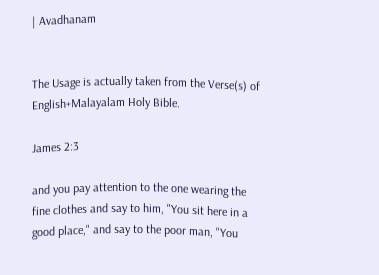| Avadhanam


The Usage is actually taken from the Verse(s) of English+Malayalam Holy Bible.

James 2:3

and you pay attention to the one wearing the fine clothes and say to him, "You sit here in a good place," and say to the poor man, "You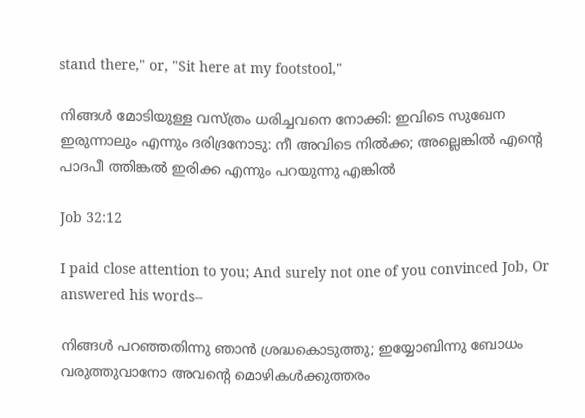stand there," or, "Sit here at my footstool,"

നിങ്ങൾ മോടിയുള്ള വസ്ത്രം ധരിച്ചവനെ നോക്കി: ഇവിടെ സുഖേന ഇരുന്നാലും എന്നും ദരിദ്രനോടു: നീ അവിടെ നിൽക്ക; അല്ലെങ്കിൽ എന്റെ പാദപീ ത്തിങ്കൽ ഇരിക്ക എന്നും പറയുന്നു എങ്കിൽ

Job 32:12

I paid close attention to you; And surely not one of you convinced Job, Or answered his words--

നിങ്ങൾ പറഞ്ഞതിന്നു ഞാൻ ശ്രദ്ധകൊടുത്തു; ഇയ്യോബിന്നു ബോധം വരുത്തുവാനോ അവന്റെ മൊഴികൾക്കുത്തരം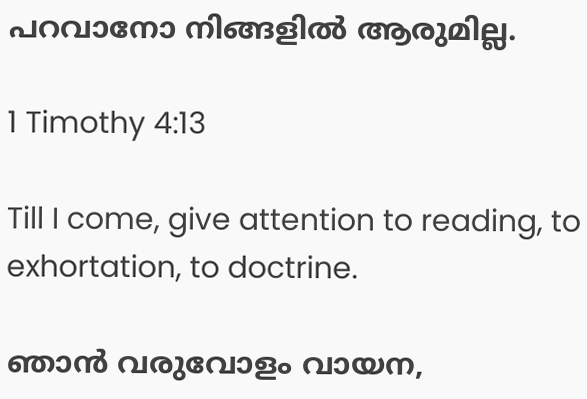പറവാനോ നിങ്ങളിൽ ആരുമില്ല.

1 Timothy 4:13

Till I come, give attention to reading, to exhortation, to doctrine.

ഞാൻ വരുവോളം വായന,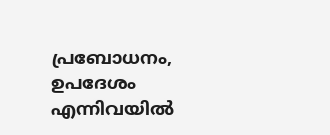പ്രബോധനം, ഉപദേശം എന്നിവയിൽ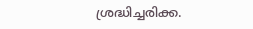ശ്രദ്ധിച്ചരിക്ക.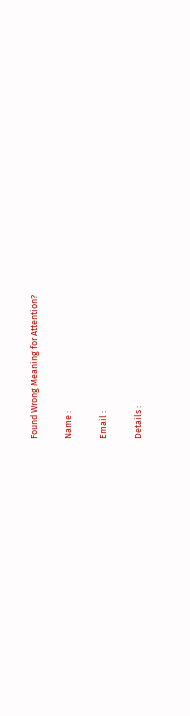Found Wrong Meaning for Attention?

Name :

Email :

Details :